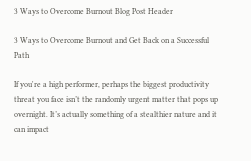3 Ways to Overcome Burnout Blog Post Header

3 Ways to Overcome Burnout and Get Back on a Successful Path

If you're a high performer, perhaps the biggest productivity threat you face isn’t the randomly urgent matter that pops up overnight. It’s actually something of a stealthier nature and it can impact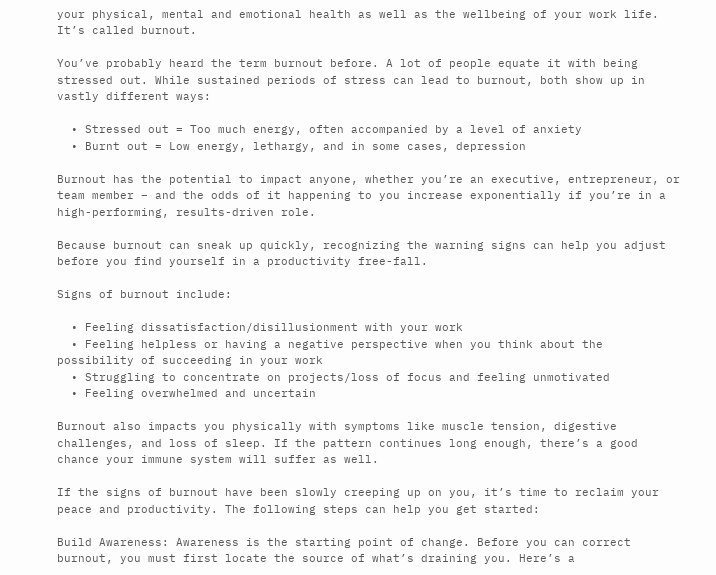your physical, mental and emotional health as well as the wellbeing of your work life. It’s called burnout.

You’ve probably heard the term burnout before. A lot of people equate it with being stressed out. While sustained periods of stress can lead to burnout, both show up in vastly different ways:

  • Stressed out = Too much energy, often accompanied by a level of anxiety
  • Burnt out = Low energy, lethargy, and in some cases, depression

Burnout has the potential to impact anyone, whether you’re an executive, entrepreneur, or team member – and the odds of it happening to you increase exponentially if you’re in a high-performing, results-driven role.

Because burnout can sneak up quickly, recognizing the warning signs can help you adjust before you find yourself in a productivity free-fall.

Signs of burnout include:

  • Feeling dissatisfaction/disillusionment with your work
  • Feeling helpless or having a negative perspective when you think about the possibility of succeeding in your work
  • Struggling to concentrate on projects/loss of focus and feeling unmotivated
  • Feeling overwhelmed and uncertain

Burnout also impacts you physically with symptoms like muscle tension, digestive challenges, and loss of sleep. If the pattern continues long enough, there’s a good chance your immune system will suffer as well.

If the signs of burnout have been slowly creeping up on you, it’s time to reclaim your peace and productivity. The following steps can help you get started:

Build Awareness: Awareness is the starting point of change. Before you can correct burnout, you must first locate the source of what’s draining you. Here’s a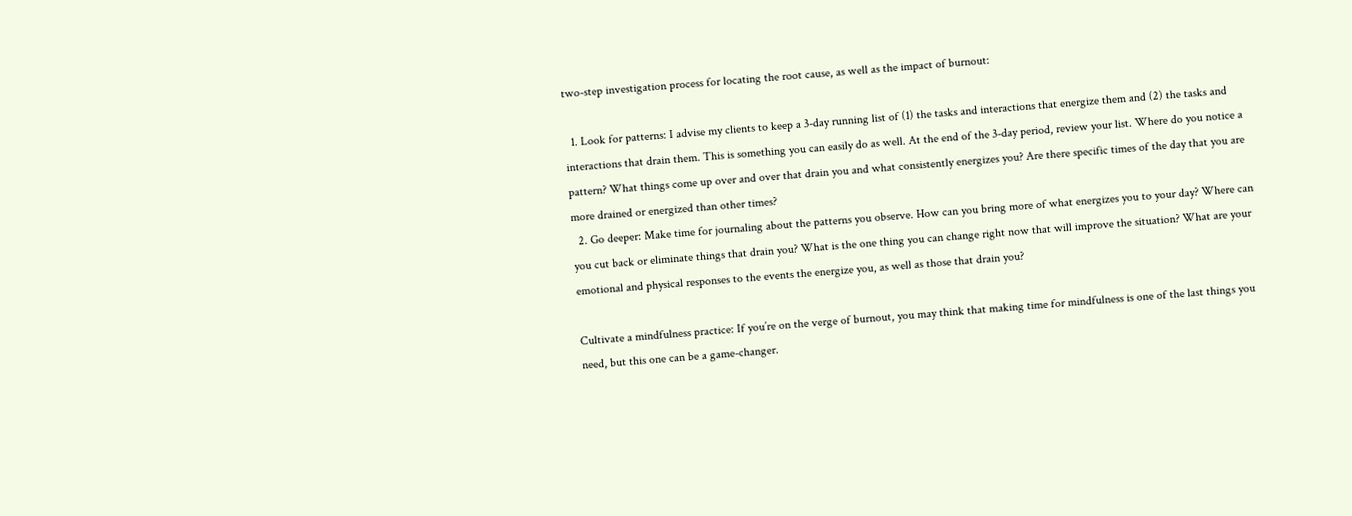two-step investigation process for locating the root cause, as well as the impact of burnout:

  1. Look for patterns: I advise my clients to keep a 3-day running list of (1) the tasks and interactions that energize them and (2) the tasks and interactions that drain them. This is something you can easily do as well. At the end of the 3-day period, review your list. Where do you notice a pattern? What things come up over and over that drain you and what consistently energizes you? Are there specific times of the day that you are more drained or energized than other times?
  2. Go deeper: Make time for journaling about the patterns you observe. How can you bring more of what energizes you to your day? Where can you cut back or eliminate things that drain you? What is the one thing you can change right now that will improve the situation? What are your emotional and physical responses to the events the energize you, as well as those that drain you?

Cultivate a mindfulness practice: If you’re on the verge of burnout, you may think that making time for mindfulness is one of the last things you need, but this one can be a game-changer.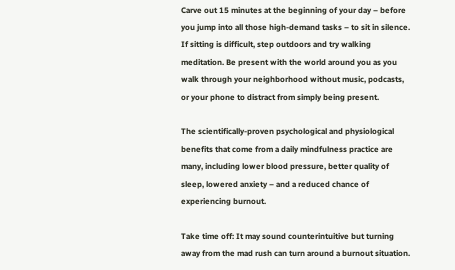Carve out 15 minutes at the beginning of your day – before you jump into all those high-demand tasks – to sit in silence. If sitting is difficult, step outdoors and try walking meditation. Be present with the world around you as you walk through your neighborhood without music, podcasts, or your phone to distract from simply being present.

The scientifically-proven psychological and physiological benefits that come from a daily mindfulness practice are many, including lower blood pressure, better quality of sleep, lowered anxiety – and a reduced chance of experiencing burnout.

Take time off: It may sound counterintuitive but turning away from the mad rush can turn around a burnout situation.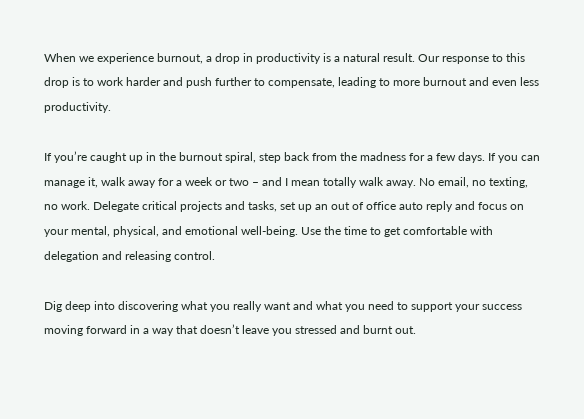When we experience burnout, a drop in productivity is a natural result. Our response to this drop is to work harder and push further to compensate, leading to more burnout and even less productivity.

If you’re caught up in the burnout spiral, step back from the madness for a few days. If you can manage it, walk away for a week or two – and I mean totally walk away. No email, no texting, no work. Delegate critical projects and tasks, set up an out of office auto reply and focus on your mental, physical, and emotional well-being. Use the time to get comfortable with delegation and releasing control.

Dig deep into discovering what you really want and what you need to support your success moving forward in a way that doesn’t leave you stressed and burnt out.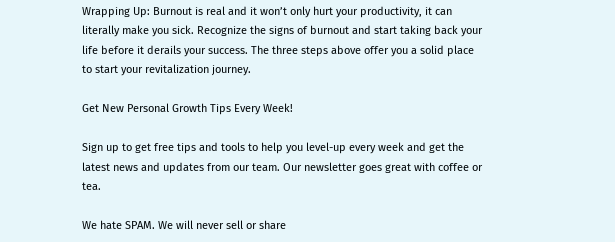Wrapping Up: Burnout is real and it won’t only hurt your productivity, it can literally make you sick. Recognize the signs of burnout and start taking back your life before it derails your success. The three steps above offer you a solid place to start your revitalization journey.

Get New Personal Growth Tips Every Week!

Sign up to get free tips and tools to help you level-up every week and get the latest news and updates from our team. Our newsletter goes great with coffee or tea.

We hate SPAM. We will never sell or share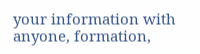your information with anyone, formation,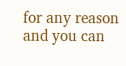for any reason and you can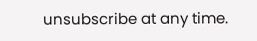unsubscribe at any time.